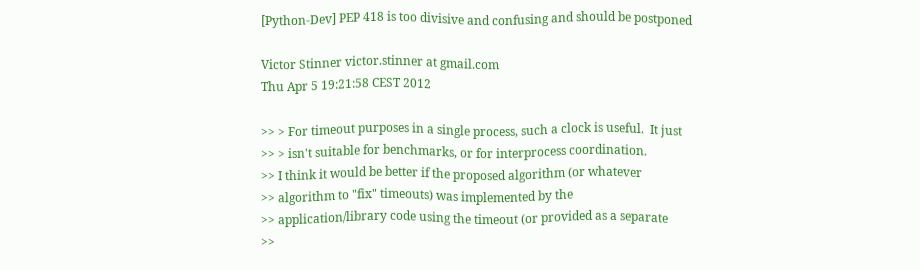[Python-Dev] PEP 418 is too divisive and confusing and should be postponed

Victor Stinner victor.stinner at gmail.com
Thu Apr 5 19:21:58 CEST 2012

>> > For timeout purposes in a single process, such a clock is useful.  It just
>> > isn't suitable for benchmarks, or for interprocess coordination.
>> I think it would be better if the proposed algorithm (or whatever
>> algorithm to "fix" timeouts) was implemented by the
>> application/library code using the timeout (or provided as a separate
>>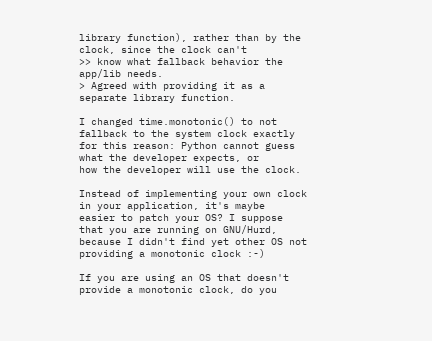library function), rather than by the clock, since the clock can't
>> know what fallback behavior the app/lib needs.
> Agreed with providing it as a separate library function.

I changed time.monotonic() to not fallback to the system clock exactly
for this reason: Python cannot guess what the developer expects, or
how the developer will use the clock.

Instead of implementing your own clock in your application, it's maybe
easier to patch your OS? I suppose that you are running on GNU/Hurd,
because I didn't find yet other OS not providing a monotonic clock :-)

If you are using an OS that doesn't provide a monotonic clock, do you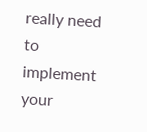really need to implement your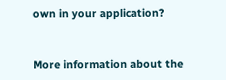own in your application?


More information about the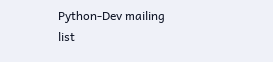Python-Dev mailing list